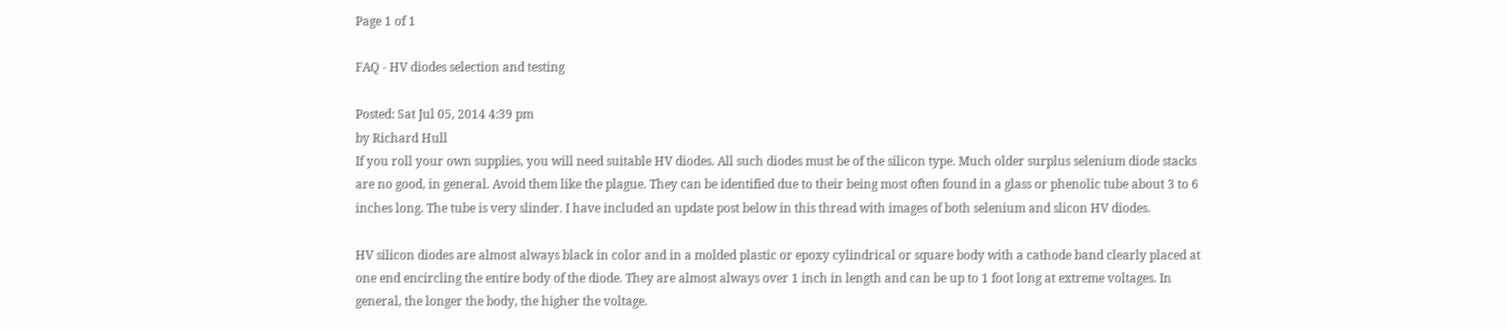Page 1 of 1

FAQ - HV diodes selection and testing

Posted: Sat Jul 05, 2014 4:39 pm
by Richard Hull
If you roll your own supplies, you will need suitable HV diodes. All such diodes must be of the silicon type. Much older surplus selenium diode stacks are no good, in general. Avoid them like the plague. They can be identified due to their being most often found in a glass or phenolic tube about 3 to 6 inches long. The tube is very slinder. I have included an update post below in this thread with images of both selenium and slicon HV diodes.

HV silicon diodes are almost always black in color and in a molded plastic or epoxy cylindrical or square body with a cathode band clearly placed at one end encircling the entire body of the diode. They are almost always over 1 inch in length and can be up to 1 foot long at extreme voltages. In general, the longer the body, the higher the voltage.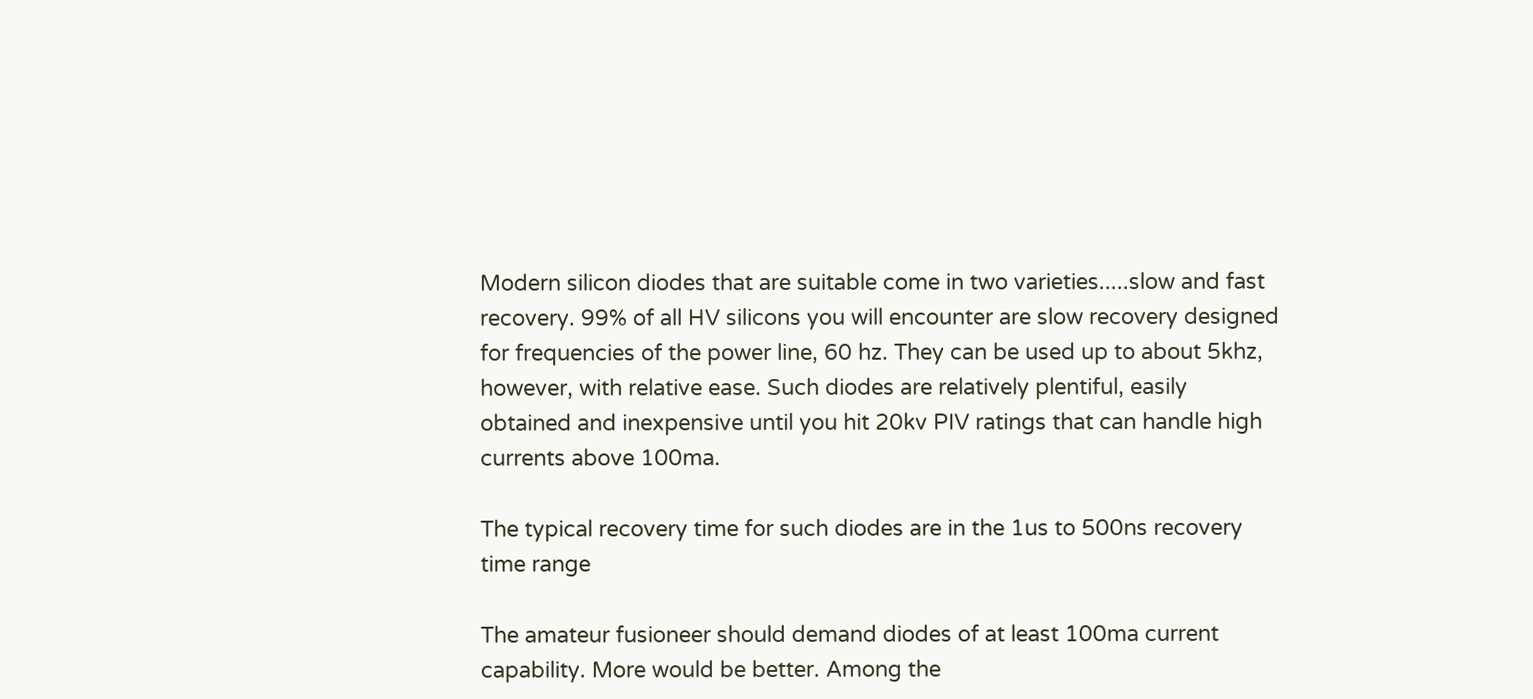Modern silicon diodes that are suitable come in two varieties.....slow and fast recovery. 99% of all HV silicons you will encounter are slow recovery designed for frequencies of the power line, 60 hz. They can be used up to about 5khz, however, with relative ease. Such diodes are relatively plentiful, easily obtained and inexpensive until you hit 20kv PIV ratings that can handle high currents above 100ma.

The typical recovery time for such diodes are in the 1us to 500ns recovery time range

The amateur fusioneer should demand diodes of at least 100ma current capability. More would be better. Among the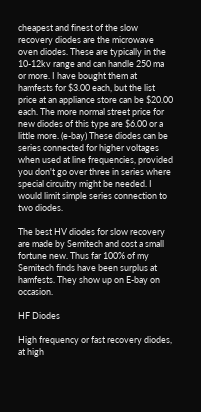cheapest and finest of the slow recovery diodes are the microwave oven diodes. These are typically in the 10-12kv range and can handle 250 ma or more. I have bought them at hamfests for $3.00 each, but the list price at an appliance store can be $20.00 each. The more normal street price for new diodes of this type are $6.00 or a little more. (e-bay) These diodes can be series connected for higher voltages when used at line frequencies, provided you don't go over three in series where special circuitry might be needed. I would limit simple series connection to two diodes.

The best HV diodes for slow recovery are made by Semitech and cost a small fortune new. Thus far 100% of my Semitech finds have been surplus at hamfests. They show up on E-bay on occasion.

HF Diodes

High frequency or fast recovery diodes, at high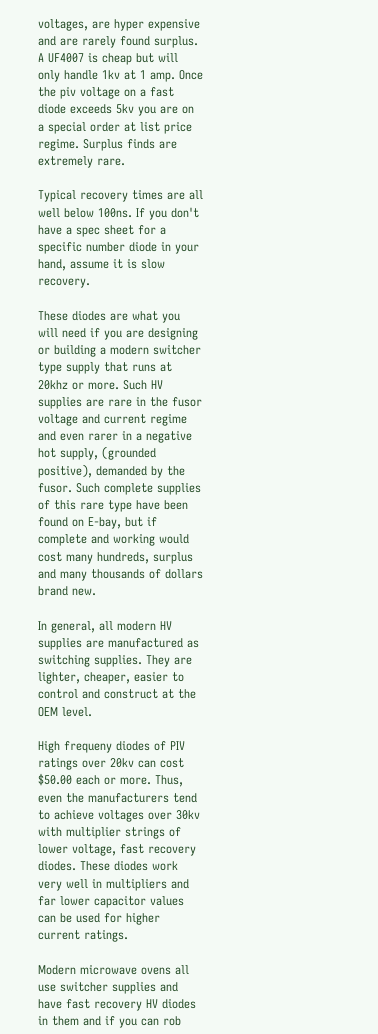voltages, are hyper expensive and are rarely found surplus. A UF4007 is cheap but will only handle 1kv at 1 amp. Once the piv voltage on a fast diode exceeds 5kv you are on a special order at list price regime. Surplus finds are extremely rare.

Typical recovery times are all well below 100ns. If you don't have a spec sheet for a specific number diode in your hand, assume it is slow recovery.

These diodes are what you will need if you are designing or building a modern switcher type supply that runs at 20khz or more. Such HV supplies are rare in the fusor voltage and current regime and even rarer in a negative hot supply, (grounded positive), demanded by the fusor. Such complete supplies of this rare type have been found on E-bay, but if complete and working would cost many hundreds, surplus and many thousands of dollars brand new.

In general, all modern HV supplies are manufactured as switching supplies. They are lighter, cheaper, easier to control and construct at the OEM level.

High frequeny diodes of PIV ratings over 20kv can cost $50.00 each or more. Thus, even the manufacturers tend to achieve voltages over 30kv with multiplier strings of lower voltage, fast recovery diodes. These diodes work very well in multipliers and far lower capacitor values can be used for higher current ratings.

Modern microwave ovens all use switcher supplies and have fast recovery HV diodes in them and if you can rob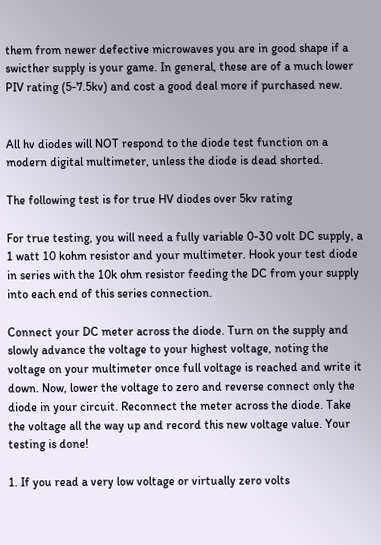them from newer defective microwaves you are in good shape if a swicther supply is your game. In general, these are of a much lower PIV rating (5-7.5kv) and cost a good deal more if purchased new.


All hv diodes will NOT respond to the diode test function on a modern digital multimeter, unless the diode is dead shorted.

The following test is for true HV diodes over 5kv rating

For true testing, you will need a fully variable 0-30 volt DC supply, a 1 watt 10 kohm resistor and your multimeter. Hook your test diode in series with the 10k ohm resistor feeding the DC from your supply into each end of this series connection.

Connect your DC meter across the diode. Turn on the supply and slowly advance the voltage to your highest voltage, noting the voltage on your multimeter once full voltage is reached and write it down. Now, lower the voltage to zero and reverse connect only the diode in your circuit. Reconnect the meter across the diode. Take the voltage all the way up and record this new voltage value. Your testing is done!

1. If you read a very low voltage or virtually zero volts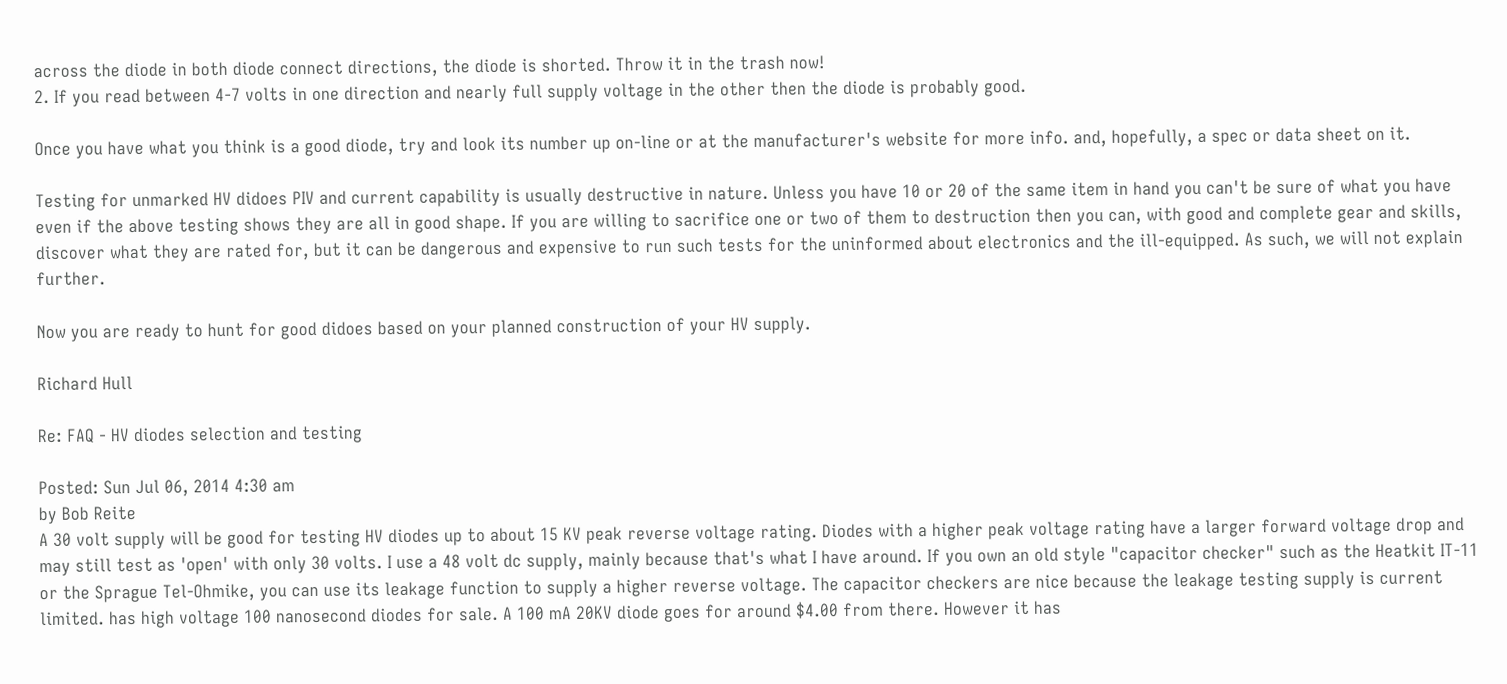across the diode in both diode connect directions, the diode is shorted. Throw it in the trash now!
2. If you read between 4-7 volts in one direction and nearly full supply voltage in the other then the diode is probably good.

Once you have what you think is a good diode, try and look its number up on-line or at the manufacturer's website for more info. and, hopefully, a spec or data sheet on it.

Testing for unmarked HV didoes PIV and current capability is usually destructive in nature. Unless you have 10 or 20 of the same item in hand you can't be sure of what you have even if the above testing shows they are all in good shape. If you are willing to sacrifice one or two of them to destruction then you can, with good and complete gear and skills, discover what they are rated for, but it can be dangerous and expensive to run such tests for the uninformed about electronics and the ill-equipped. As such, we will not explain further.

Now you are ready to hunt for good didoes based on your planned construction of your HV supply.

Richard Hull

Re: FAQ - HV diodes selection and testing

Posted: Sun Jul 06, 2014 4:30 am
by Bob Reite
A 30 volt supply will be good for testing HV diodes up to about 15 KV peak reverse voltage rating. Diodes with a higher peak voltage rating have a larger forward voltage drop and may still test as 'open' with only 30 volts. I use a 48 volt dc supply, mainly because that's what I have around. If you own an old style "capacitor checker" such as the Heatkit IT-11 or the Sprague Tel-Ohmike, you can use its leakage function to supply a higher reverse voltage. The capacitor checkers are nice because the leakage testing supply is current limited. has high voltage 100 nanosecond diodes for sale. A 100 mA 20KV diode goes for around $4.00 from there. However it has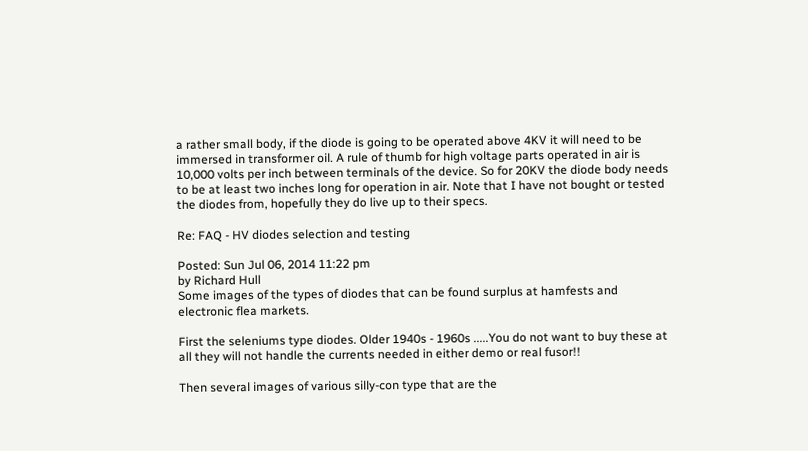a rather small body, if the diode is going to be operated above 4KV it will need to be immersed in transformer oil. A rule of thumb for high voltage parts operated in air is 10,000 volts per inch between terminals of the device. So for 20KV the diode body needs to be at least two inches long for operation in air. Note that I have not bought or tested the diodes from, hopefully they do live up to their specs.

Re: FAQ - HV diodes selection and testing

Posted: Sun Jul 06, 2014 11:22 pm
by Richard Hull
Some images of the types of diodes that can be found surplus at hamfests and electronic flea markets.

First the seleniums type diodes. Older 1940s - 1960s .....You do not want to buy these at all they will not handle the currents needed in either demo or real fusor!!

Then several images of various silly-con type that are the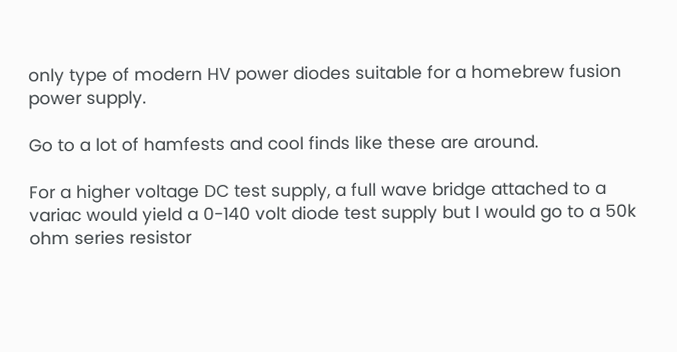only type of modern HV power diodes suitable for a homebrew fusion power supply.

Go to a lot of hamfests and cool finds like these are around.

For a higher voltage DC test supply, a full wave bridge attached to a variac would yield a 0-140 volt diode test supply but I would go to a 50k ohm series resistor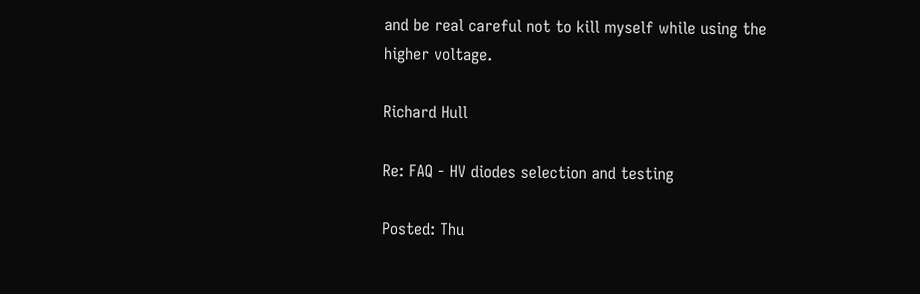and be real careful not to kill myself while using the higher voltage.

Richard Hull

Re: FAQ - HV diodes selection and testing

Posted: Thu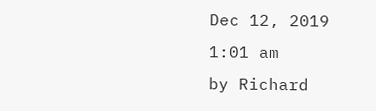Dec 12, 2019 1:01 am
by Richard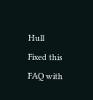Hull
Fixed this FAQ with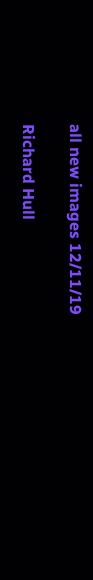all new images 12/11/19

Richard Hull